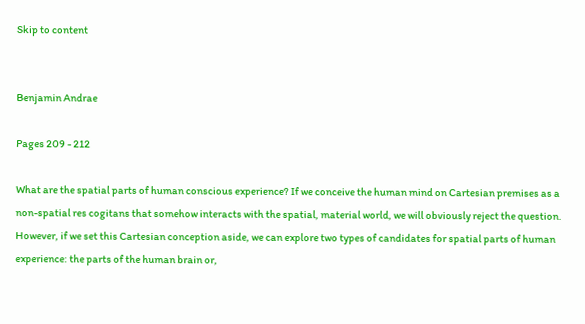Skip to content


Benjamin Andrae

Pages 209 - 212

What are the spatial parts of human conscious experience? If we conceive the human mind on Cartesian premises as a non-spatial res cogitans that somehow interacts with the spatial, material world, we will obviously reject the question. However, if we set this Cartesian conception aside, we can explore two types of candidates for spatial parts of human experience: the parts of the human brain or,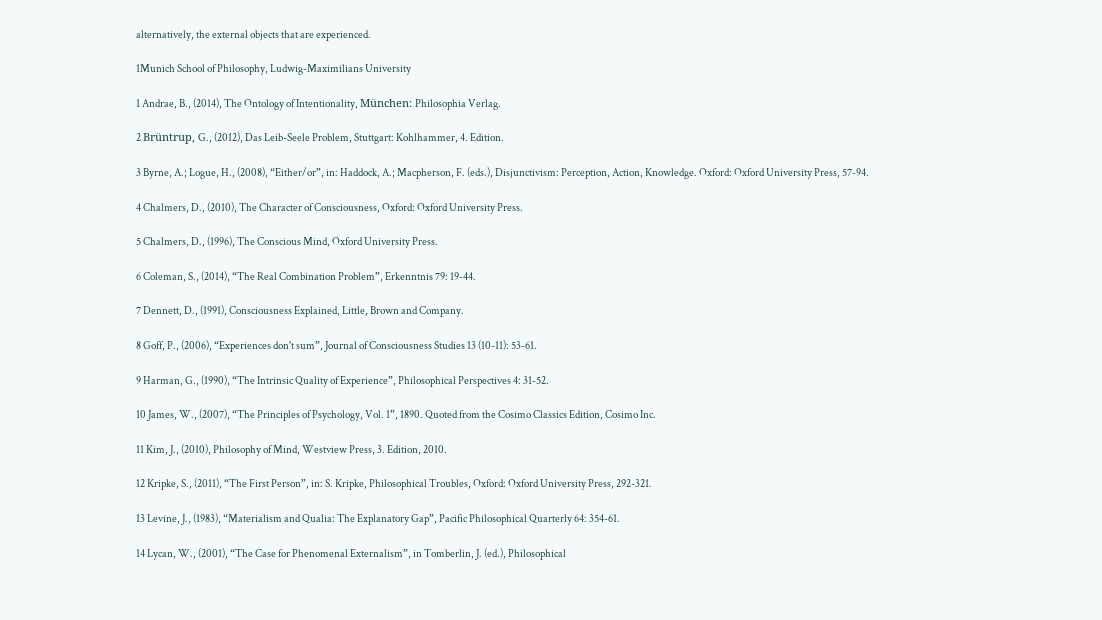alternatively, the external objects that are experienced.

1Munich School of Philosophy, Ludwig-Maximilians University

1 Andrae, B., (2014), The Ontology of Intentionality, München: Philosophia Verlag.

2 Brüntrup, G., (2012), Das Leib-Seele Problem, Stuttgart: Kohlhammer, 4. Edition.

3 Byrne, A.; Logue, H., (2008), “Either/or”, in: Haddock, A.; Macpherson, F. (eds.), Disjunctivism: Perception, Action, Knowledge. Oxford: Oxford University Press, 57-94.

4 Chalmers, D., (2010), The Character of Consciousness, Oxford: Oxford University Press.

5 Chalmers, D., (1996), The Conscious Mind, Oxford University Press.

6 Coleman, S., (2014), “The Real Combination Problem”, Erkenntnis 79: 19-44.

7 Dennett, D., (1991), Consciousness Explained, Little, Brown and Company.

8 Goff, P., (2006), “Experiences don't sum”, Journal of Consciousness Studies 13 (10-11): 53-61.

9 Harman, G., (1990), “The Intrinsic Quality of Experience”, Philosophical Perspectives 4: 31-52.

10 James, W., (2007), “The Principles of Psychology, Vol. 1”, 1890. Quoted from the Cosimo Classics Edition, Cosimo Inc.

11 Kim, J., (2010), Philosophy of Mind, Westview Press, 3. Edition, 2010.

12 Kripke, S., (2011), “The First Person”, in: S. Kripke, Philosophical Troubles, Oxford: Oxford University Press, 292-321.

13 Levine, J., (1983), “Materialism and Qualia: The Explanatory Gap”, Pacific Philosophical Quarterly 64: 354-61.

14 Lycan, W., (2001), “The Case for Phenomenal Externalism”, in Tomberlin, J. (ed.), Philosophical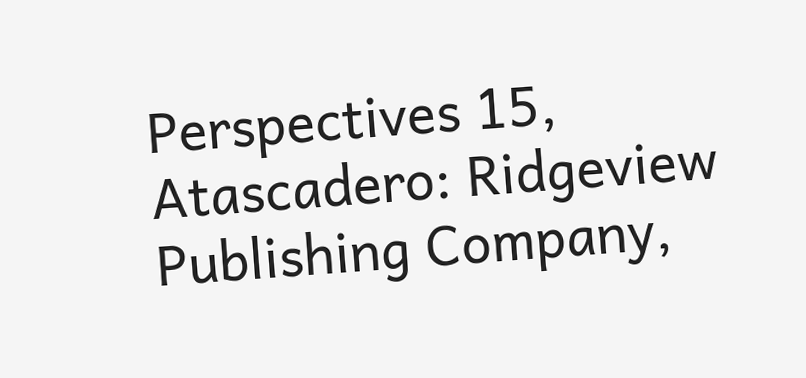Perspectives 15, Atascadero: Ridgeview Publishing Company,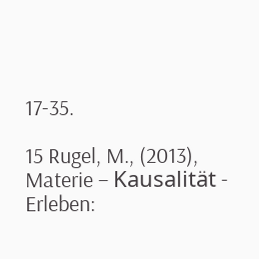17-35.

15 Rugel, M., (2013), Materie – Kausalität - Erleben: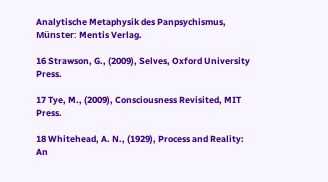Analytische Metaphysik des Panpsychismus, Münster: Mentis Verlag.

16 Strawson, G., (2009), Selves, Oxford University Press.

17 Tye, M., (2009), Consciousness Revisited, MIT Press.

18 Whitehead, A. N., (1929), Process and Reality: An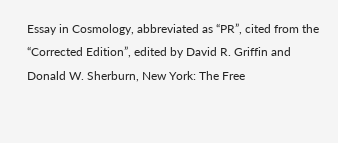Essay in Cosmology, abbreviated as “PR”, cited from the “Corrected Edition”, edited by David R. Griffin and Donald W. Sherburn, New York: The Free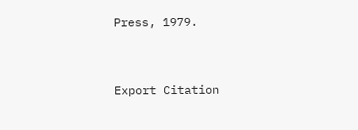Press, 1979.


Export Citation